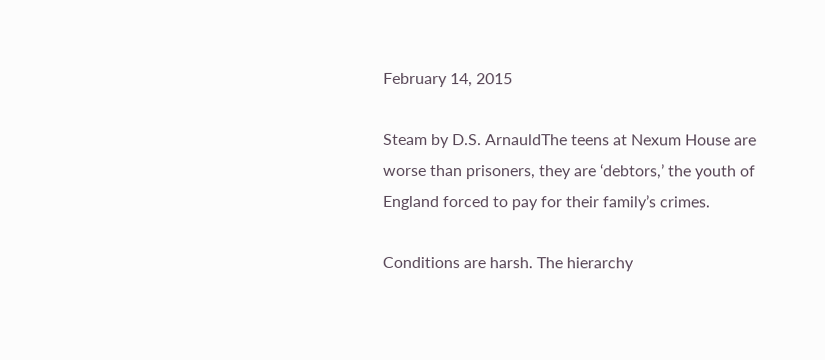February 14, 2015

Steam by D.S. ArnauldThe teens at Nexum House are worse than prisoners, they are ‘debtors,’ the youth of England forced to pay for their family’s crimes.

Conditions are harsh. The hierarchy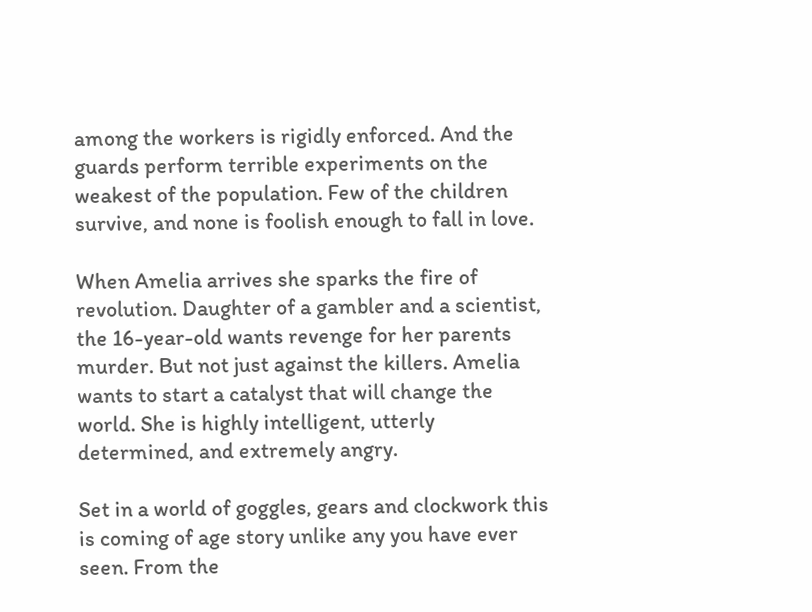among the workers is rigidly enforced. And the guards perform terrible experiments on the weakest of the population. Few of the children survive, and none is foolish enough to fall in love.

When Amelia arrives she sparks the fire of revolution. Daughter of a gambler and a scientist, the 16-year-old wants revenge for her parents murder. But not just against the killers. Amelia wants to start a catalyst that will change the world. She is highly intelligent, utterly determined, and extremely angry.

Set in a world of goggles, gears and clockwork this is coming of age story unlike any you have ever seen. From the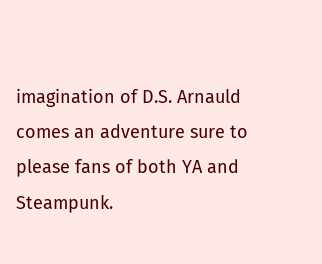imagination of D.S. Arnauld comes an adventure sure to please fans of both YA and Steampunk.